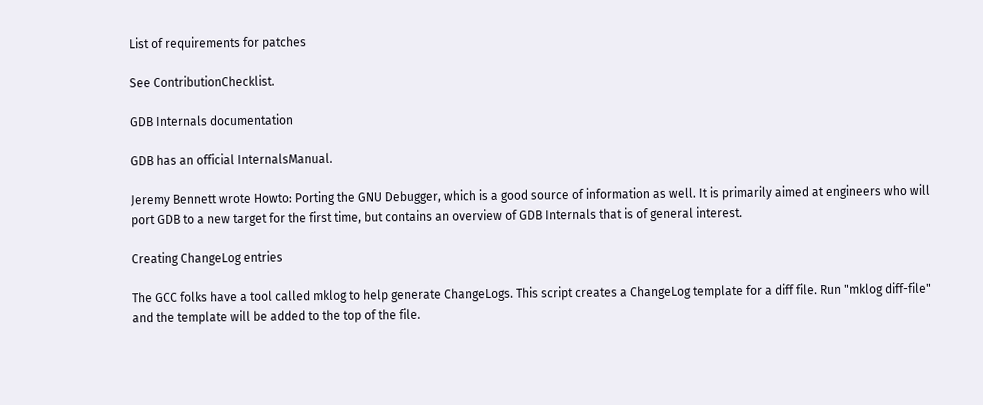List of requirements for patches

See ContributionChecklist.

GDB Internals documentation

GDB has an official InternalsManual.

Jeremy Bennett wrote Howto: Porting the GNU Debugger, which is a good source of information as well. It is primarily aimed at engineers who will port GDB to a new target for the first time, but contains an overview of GDB Internals that is of general interest.

Creating ChangeLog entries

The GCC folks have a tool called mklog to help generate ChangeLogs. This script creates a ChangeLog template for a diff file. Run "mklog diff-file" and the template will be added to the top of the file.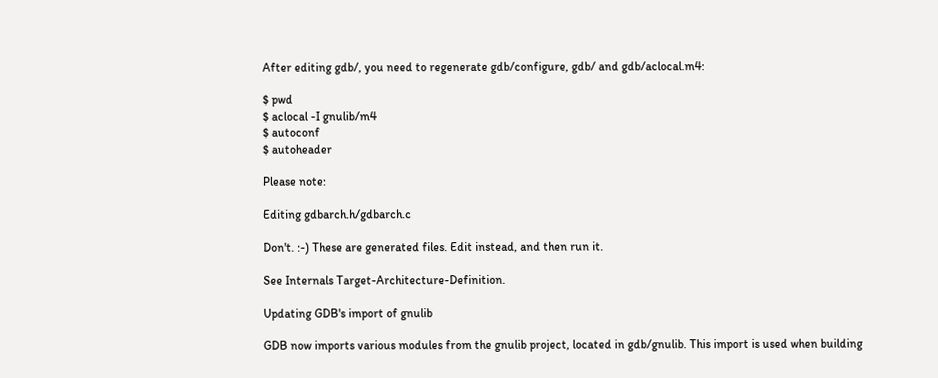After editing gdb/, you need to regenerate gdb/configure, gdb/ and gdb/aclocal.m4:

$ pwd
$ aclocal -I gnulib/m4
$ autoconf
$ autoheader

Please note:

Editing gdbarch.h/gdbarch.c

Don't. :-) These are generated files. Edit instead, and then run it.

See Internals Target-Architecture-Definition.

Updating GDB's import of gnulib

GDB now imports various modules from the gnulib project, located in gdb/gnulib. This import is used when building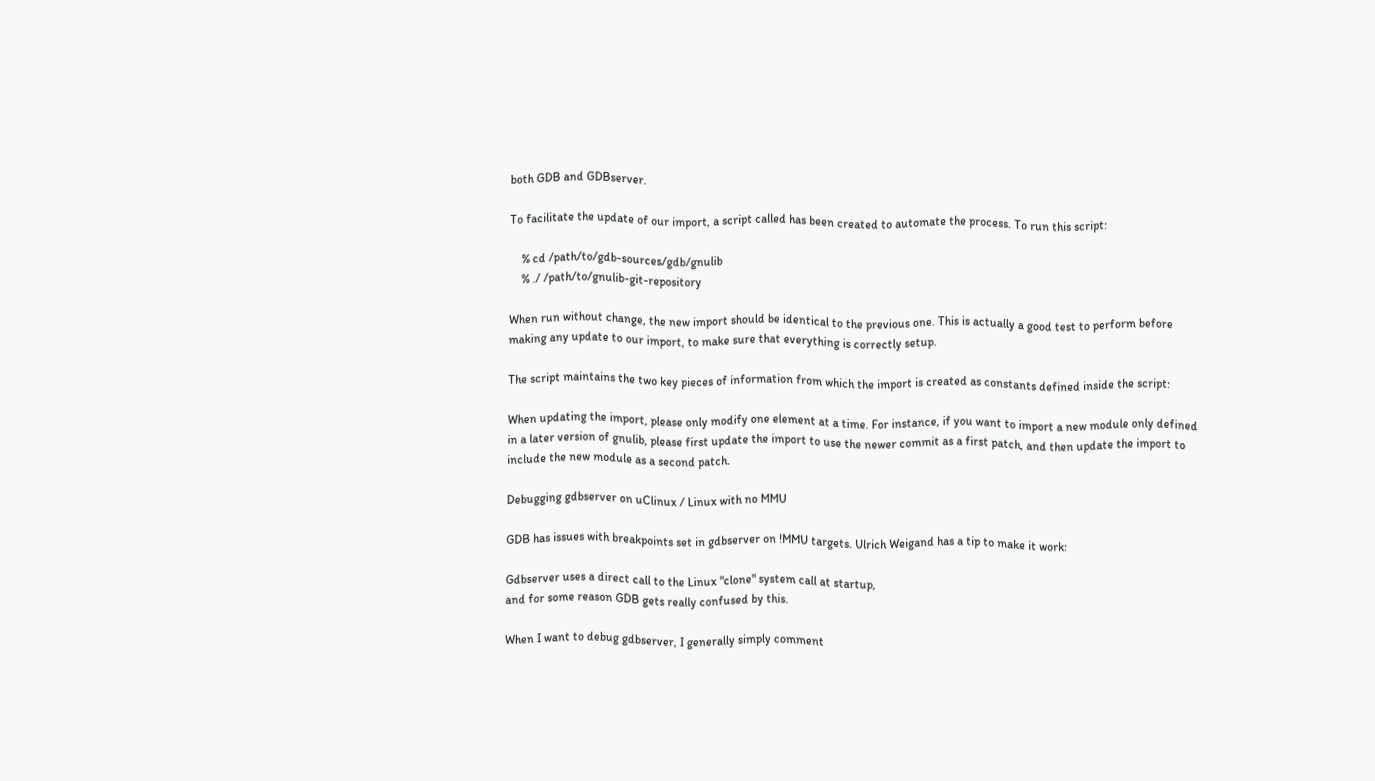both GDB and GDBserver.

To facilitate the update of our import, a script called has been created to automate the process. To run this script:

    % cd /path/to/gdb-sources/gdb/gnulib
    % ./ /path/to/gnulib-git-repository

When run without change, the new import should be identical to the previous one. This is actually a good test to perform before making any update to our import, to make sure that everything is correctly setup.

The script maintains the two key pieces of information from which the import is created as constants defined inside the script:

When updating the import, please only modify one element at a time. For instance, if you want to import a new module only defined in a later version of gnulib, please first update the import to use the newer commit as a first patch, and then update the import to include the new module as a second patch.

Debugging gdbserver on uClinux / Linux with no MMU

GDB has issues with breakpoints set in gdbserver on !MMU targets. Ulrich Weigand has a tip to make it work:

Gdbserver uses a direct call to the Linux "clone" system call at startup,
and for some reason GDB gets really confused by this.

When I want to debug gdbserver, I generally simply comment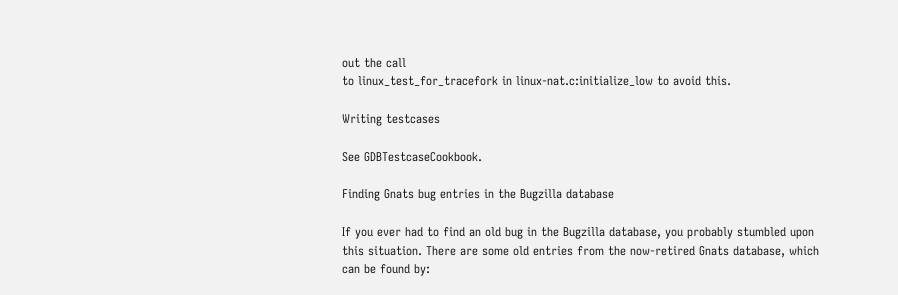out the call
to linux_test_for_tracefork in linux-nat.c:initialize_low to avoid this.

Writing testcases

See GDBTestcaseCookbook.

Finding Gnats bug entries in the Bugzilla database

If you ever had to find an old bug in the Bugzilla database, you probably stumbled upon this situation. There are some old entries from the now-retired Gnats database, which can be found by: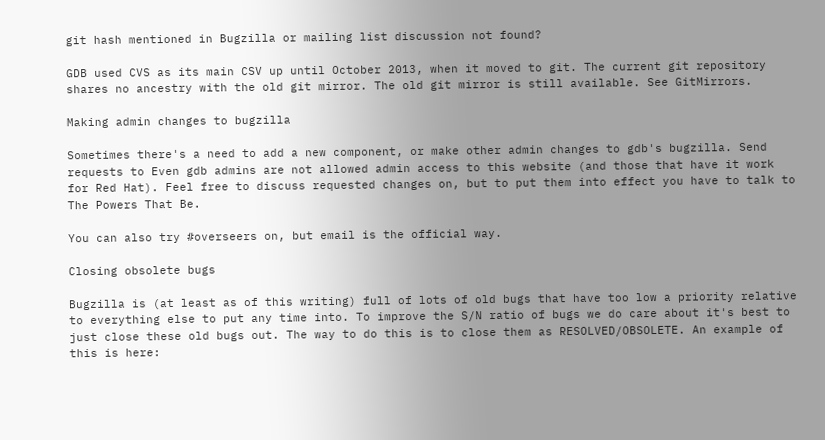git hash mentioned in Bugzilla or mailing list discussion not found?

GDB used CVS as its main CSV up until October 2013, when it moved to git. The current git repository shares no ancestry with the old git mirror. The old git mirror is still available. See GitMirrors.

Making admin changes to bugzilla

Sometimes there's a need to add a new component, or make other admin changes to gdb's bugzilla. Send requests to Even gdb admins are not allowed admin access to this website (and those that have it work for Red Hat). Feel free to discuss requested changes on, but to put them into effect you have to talk to The Powers That Be.

You can also try #overseers on, but email is the official way.

Closing obsolete bugs

Bugzilla is (at least as of this writing) full of lots of old bugs that have too low a priority relative to everything else to put any time into. To improve the S/N ratio of bugs we do care about it's best to just close these old bugs out. The way to do this is to close them as RESOLVED/OBSOLETE. An example of this is here: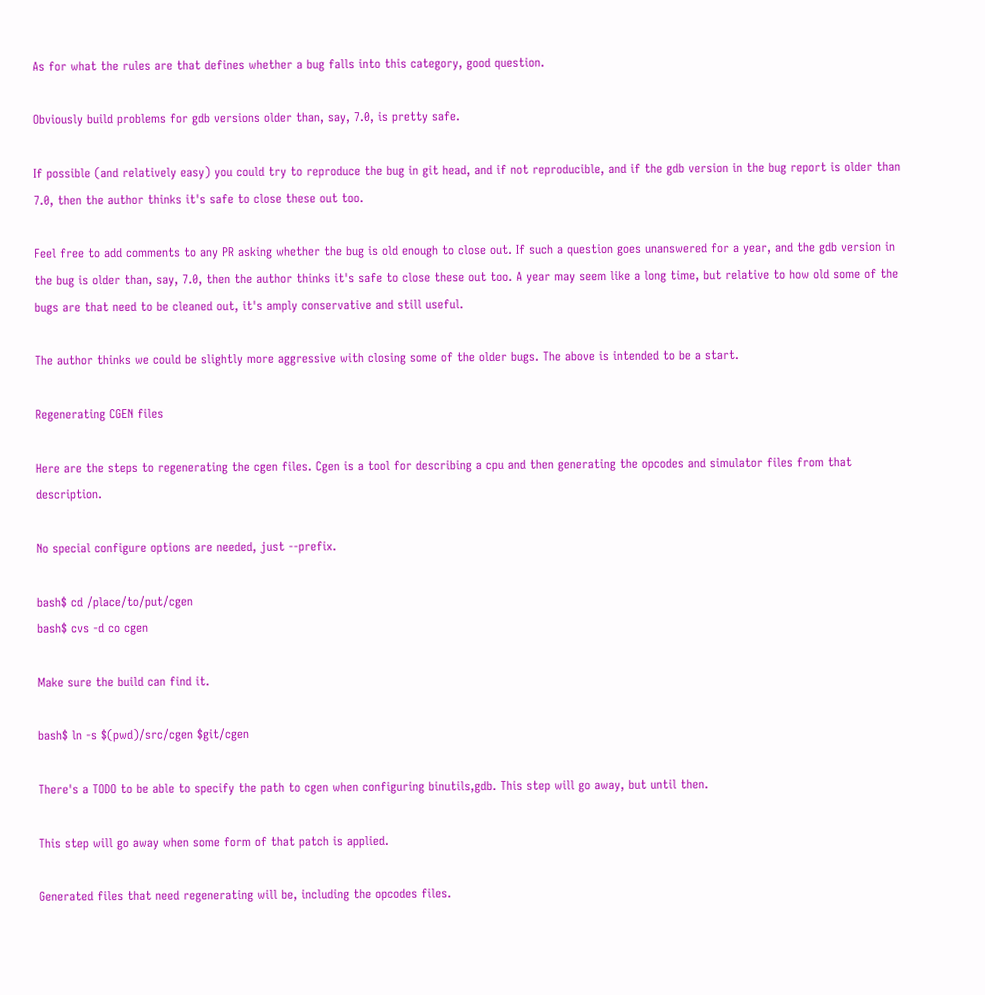As for what the rules are that defines whether a bug falls into this category, good question.

Obviously build problems for gdb versions older than, say, 7.0, is pretty safe.

If possible (and relatively easy) you could try to reproduce the bug in git head, and if not reproducible, and if the gdb version in the bug report is older than 7.0, then the author thinks it's safe to close these out too.

Feel free to add comments to any PR asking whether the bug is old enough to close out. If such a question goes unanswered for a year, and the gdb version in the bug is older than, say, 7.0, then the author thinks it's safe to close these out too. A year may seem like a long time, but relative to how old some of the bugs are that need to be cleaned out, it's amply conservative and still useful.

The author thinks we could be slightly more aggressive with closing some of the older bugs. The above is intended to be a start.

Regenerating CGEN files

Here are the steps to regenerating the cgen files. Cgen is a tool for describing a cpu and then generating the opcodes and simulator files from that description.

No special configure options are needed, just --prefix.

bash$ cd /place/to/put/cgen
bash$ cvs -d co cgen

Make sure the build can find it.

bash$ ln -s $(pwd)/src/cgen $git/cgen

There's a TODO to be able to specify the path to cgen when configuring binutils,gdb. This step will go away, but until then.

This step will go away when some form of that patch is applied.

Generated files that need regenerating will be, including the opcodes files.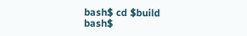bash$ cd $build
bash$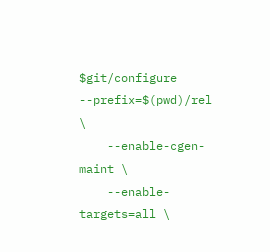$git/configure --prefix=$(pwd)/rel \
    --enable-cgen-maint \
    --enable-targets=all \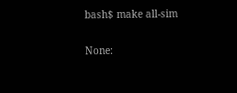bash$ make all-sim

None: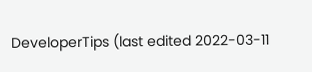DeveloperTips (last edited 2022-03-11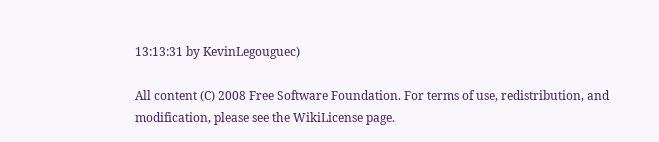13:13:31 by KevinLegouguec)

All content (C) 2008 Free Software Foundation. For terms of use, redistribution, and modification, please see the WikiLicense page.